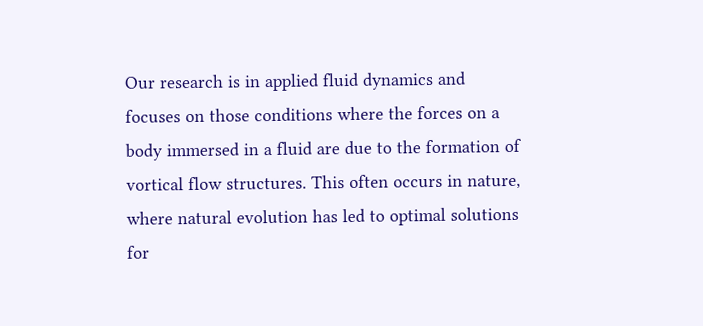Our research is in applied fluid dynamics and focuses on those conditions where the forces on a body immersed in a fluid are due to the formation of vortical flow structures. This often occurs in nature, where natural evolution has led to optimal solutions for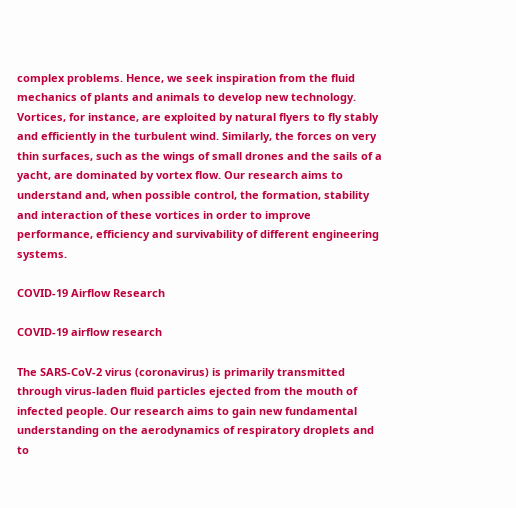complex problems. Hence, we seek inspiration from the fluid mechanics of plants and animals to develop new technology. Vortices, for instance, are exploited by natural flyers to fly stably and efficiently in the turbulent wind. Similarly, the forces on very thin surfaces, such as the wings of small drones and the sails of a yacht, are dominated by vortex flow. Our research aims to understand and, when possible control, the formation, stability and interaction of these vortices in order to improve performance, efficiency and survivability of different engineering systems.

COVID-19 Airflow Research

COVID-19 airflow research

The SARS-CoV-2 virus (coronavirus) is primarily transmitted through virus-laden fluid particles ejected from the mouth of infected people. Our research aims to gain new fundamental understanding on the aerodynamics of respiratory droplets and to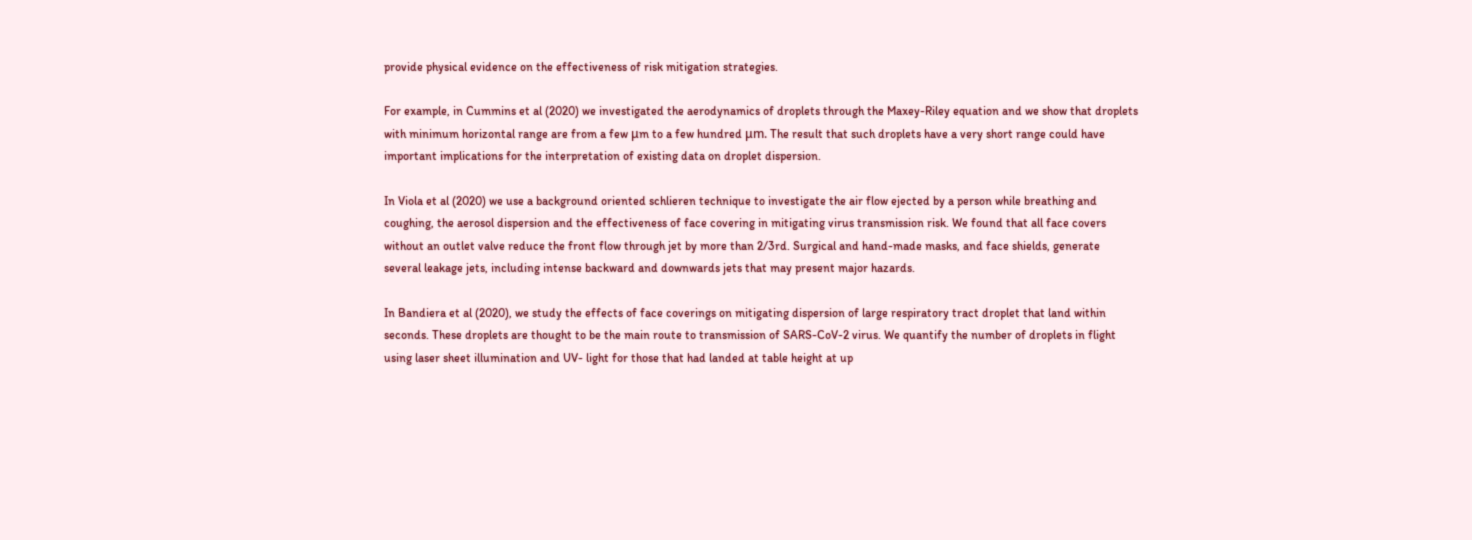provide physical evidence on the effectiveness of risk mitigation strategies.

For example, in Cummins et al (2020) we investigated the aerodynamics of droplets through the Maxey-Riley equation and we show that droplets with minimum horizontal range are from a few μm to a few hundred μm. The result that such droplets have a very short range could have important implications for the interpretation of existing data on droplet dispersion.

In Viola et al (2020) we use a background oriented schlieren technique to investigate the air flow ejected by a person while breathing and coughing, the aerosol dispersion and the effectiveness of face covering in mitigating virus transmission risk. We found that all face covers without an outlet valve reduce the front flow through jet by more than 2/3rd. Surgical and hand-made masks, and face shields, generate several leakage jets, including intense backward and downwards jets that may present major hazards.

In Bandiera et al (2020), we study the effects of face coverings on mitigating dispersion of large respiratory tract droplet that land within seconds. These droplets are thought to be the main route to transmission of SARS-CoV-2 virus. We quantify the number of droplets in flight using laser sheet illumination and UV- light for those that had landed at table height at up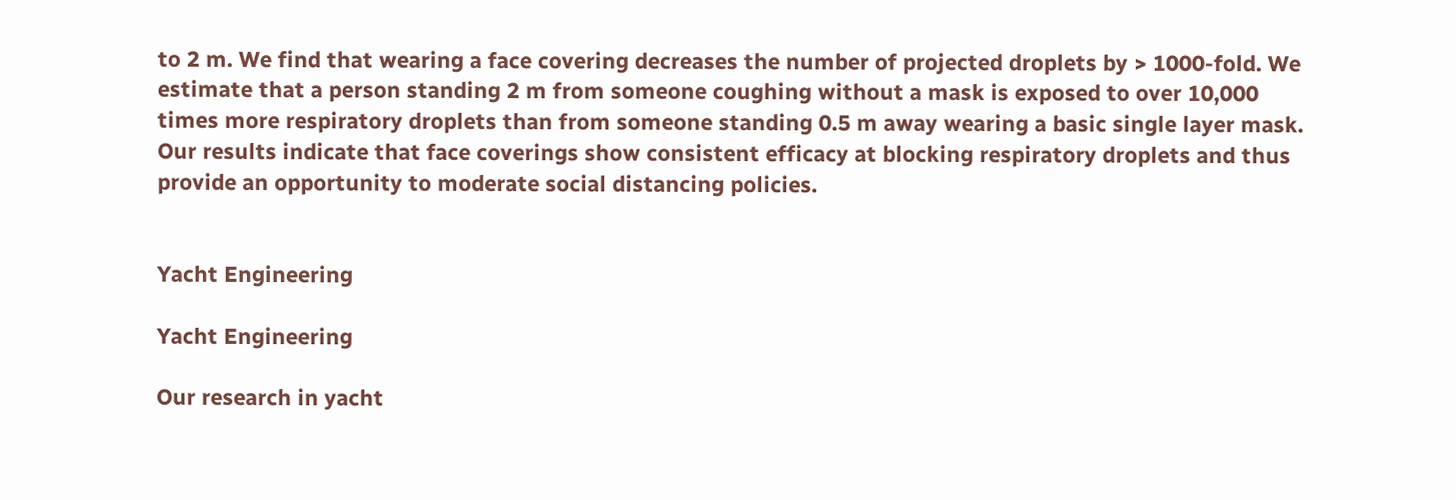to 2 m. We find that wearing a face covering decreases the number of projected droplets by > 1000-fold. We estimate that a person standing 2 m from someone coughing without a mask is exposed to over 10,000 times more respiratory droplets than from someone standing 0.5 m away wearing a basic single layer mask. Our results indicate that face coverings show consistent efficacy at blocking respiratory droplets and thus provide an opportunity to moderate social distancing policies.


Yacht Engineering

Yacht Engineering

Our research in yacht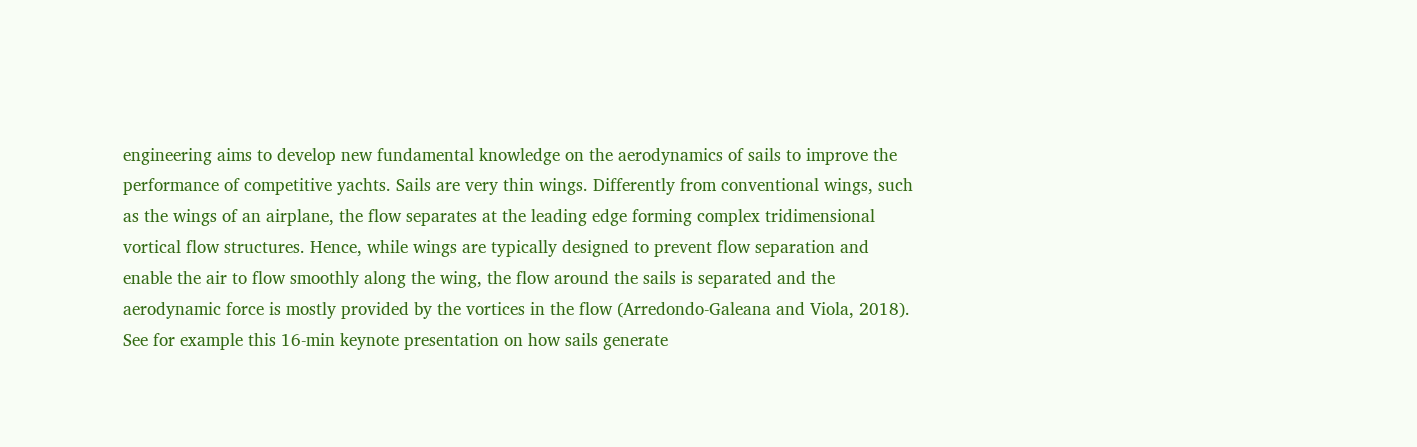engineering aims to develop new fundamental knowledge on the aerodynamics of sails to improve the performance of competitive yachts. Sails are very thin wings. Differently from conventional wings, such as the wings of an airplane, the flow separates at the leading edge forming complex tridimensional vortical flow structures. Hence, while wings are typically designed to prevent flow separation and enable the air to flow smoothly along the wing, the flow around the sails is separated and the aerodynamic force is mostly provided by the vortices in the flow (Arredondo-Galeana and Viola, 2018). See for example this 16-min keynote presentation on how sails generate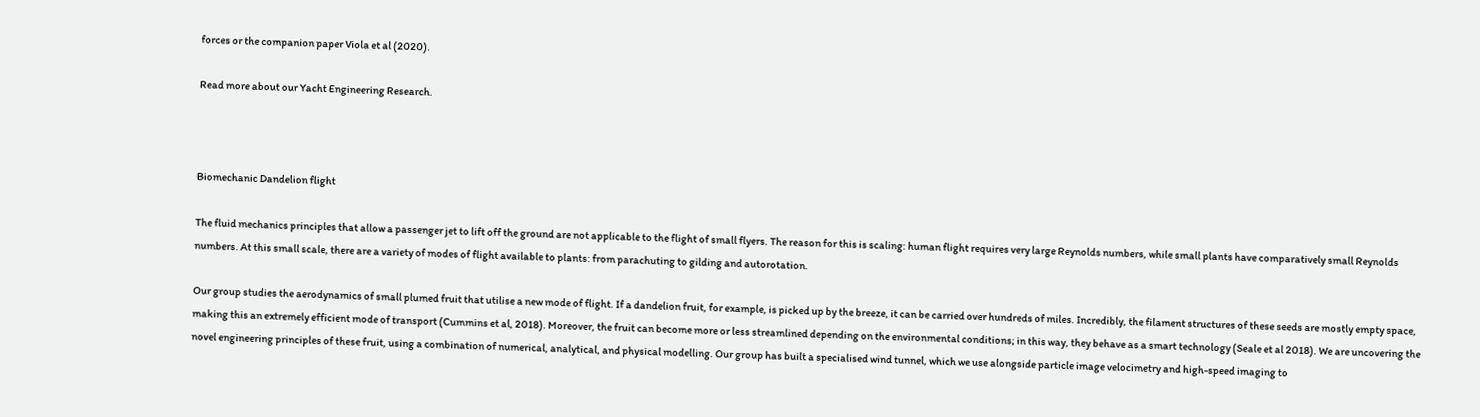forces or the companion paper Viola et al (2020).

Read more about our Yacht Engineering Research.



Biomechanic Dandelion flight

The fluid mechanics principles that allow a passenger jet to lift off the ground are not applicable to the flight of small flyers. The reason for this is scaling: human flight requires very large Reynolds numbers, while small plants have comparatively small Reynolds numbers. At this small scale, there are a variety of modes of flight available to plants: from parachuting to gilding and autorotation.

Our group studies the aerodynamics of small plumed fruit that utilise a new mode of flight. If a dandelion fruit, for example, is picked up by the breeze, it can be carried over hundreds of miles. Incredibly, the filament structures of these seeds are mostly empty space, making this an extremely efficient mode of transport (Cummins et al, 2018). Moreover, the fruit can become more or less streamlined depending on the environmental conditions; in this way, they behave as a smart technology (Seale et al 2018). We are uncovering the novel engineering principles of these fruit, using a combination of numerical, analytical, and physical modelling. Our group has built a specialised wind tunnel, which we use alongside particle image velocimetry and high-speed imaging to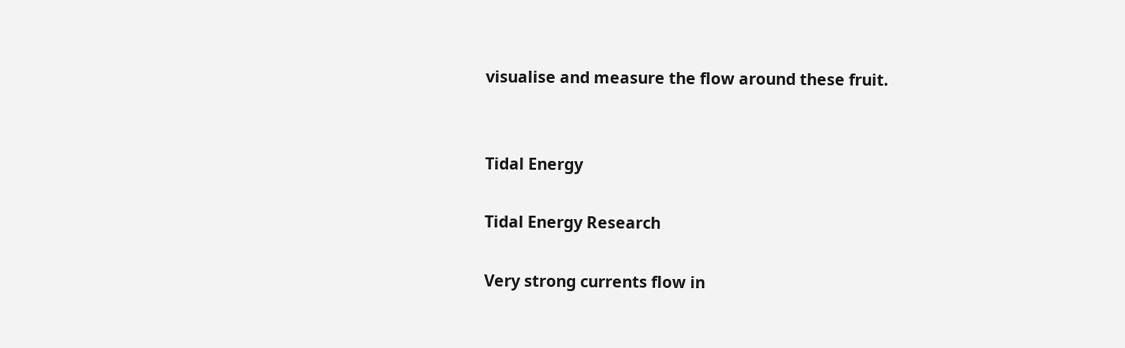visualise and measure the flow around these fruit.


Tidal Energy

Tidal Energy Research

Very strong currents flow in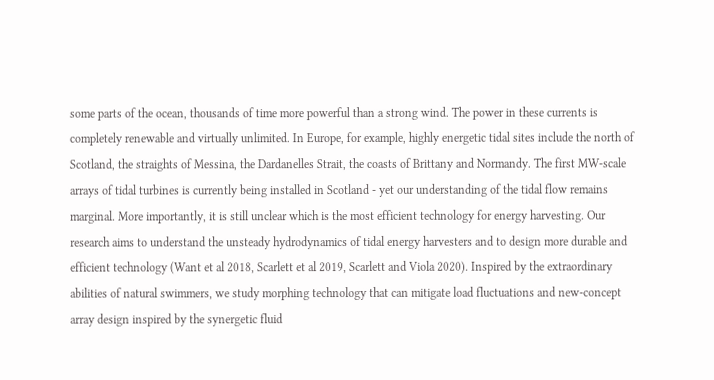some parts of the ocean, thousands of time more powerful than a strong wind. The power in these currents is completely renewable and virtually unlimited. In Europe, for example, highly energetic tidal sites include the north of Scotland, the straights of Messina, the Dardanelles Strait, the coasts of Brittany and Normandy. The first MW-scale arrays of tidal turbines is currently being installed in Scotland - yet our understanding of the tidal flow remains marginal. More importantly, it is still unclear which is the most efficient technology for energy harvesting. Our research aims to understand the unsteady hydrodynamics of tidal energy harvesters and to design more durable and efficient technology (Want et al 2018, Scarlett et al 2019, Scarlett and Viola 2020). Inspired by the extraordinary abilities of natural swimmers, we study morphing technology that can mitigate load fluctuations and new-concept array design inspired by the synergetic fluid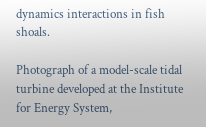dynamics interactions in fish shoals.

Photograph of a model-scale tidal turbine developed at the Institute for Energy System,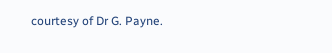courtesy of Dr G. Payne.